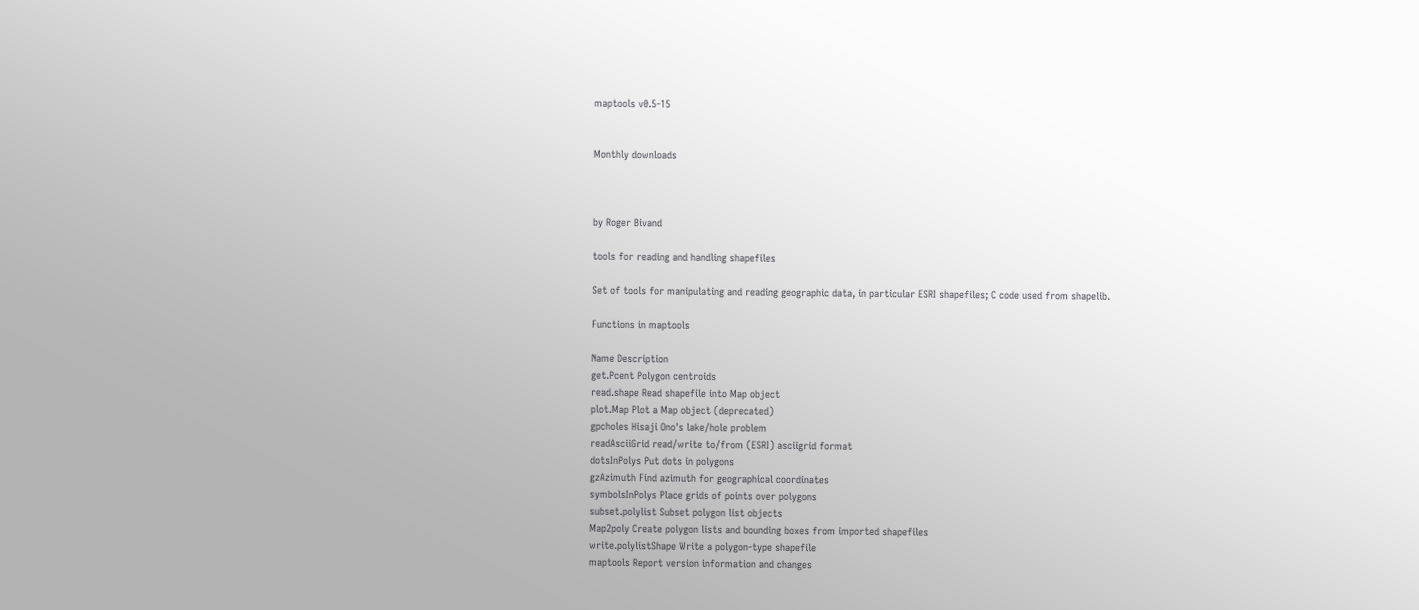maptools v0.5-15


Monthly downloads



by Roger Bivand

tools for reading and handling shapefiles

Set of tools for manipulating and reading geographic data, in particular ESRI shapefiles; C code used from shapelib.

Functions in maptools

Name Description
get.Pcent Polygon centroids
read.shape Read shapefile into Map object
plot.Map Plot a Map object (deprecated)
gpcholes Hisaji Ono's lake/hole problem
readAsciiGrid read/write to/from (ESRI) asciigrid format
dotsInPolys Put dots in polygons
gzAzimuth Find azimuth for geographical coordinates
symbolsInPolys Place grids of points over polygons
subset.polylist Subset polygon list objects
Map2poly Create polygon lists and bounding boxes from imported shapefiles
write.polylistShape Write a polygon-type shapefile
maptools Report version information and changes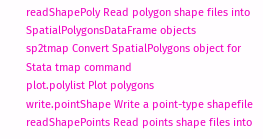readShapePoly Read polygon shape files into SpatialPolygonsDataFrame objects
sp2tmap Convert SpatialPolygons object for Stata tmap command
plot.polylist Plot polygons
write.pointShape Write a point-type shapefile
readShapePoints Read points shape files into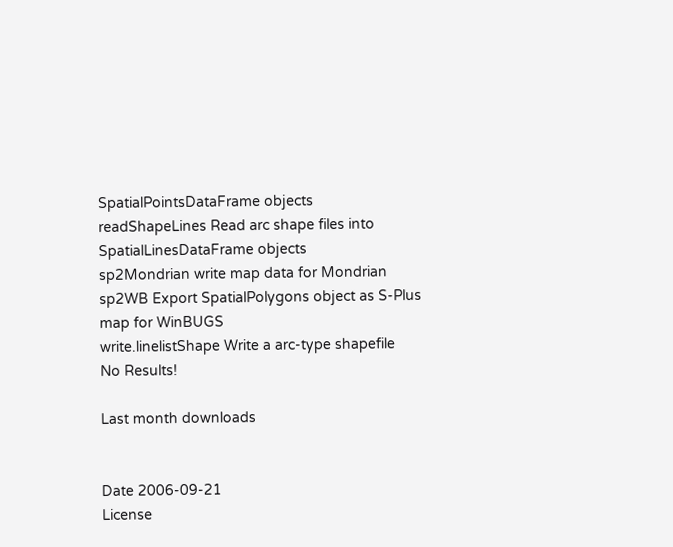SpatialPointsDataFrame objects
readShapeLines Read arc shape files into SpatialLinesDataFrame objects
sp2Mondrian write map data for Mondrian
sp2WB Export SpatialPolygons object as S-Plus map for WinBUGS
write.linelistShape Write a arc-type shapefile
No Results!

Last month downloads


Date 2006-09-21
License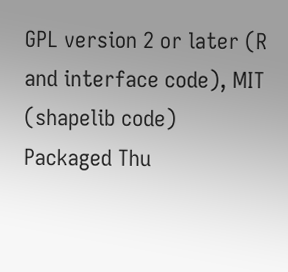GPL version 2 or later (R and interface code), MIT (shapelib code)
Packaged Thu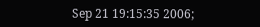Sep 21 19:15:35 2006;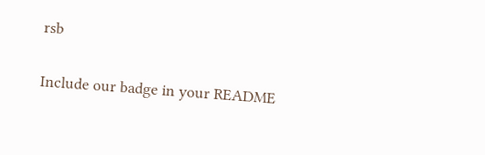rsb

Include our badge in your README